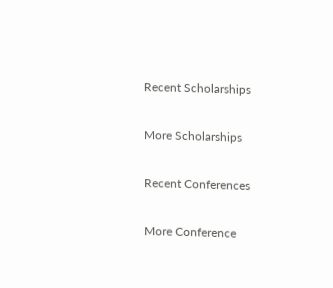Recent Scholarships

More Scholarships

Recent Conferences

More Conference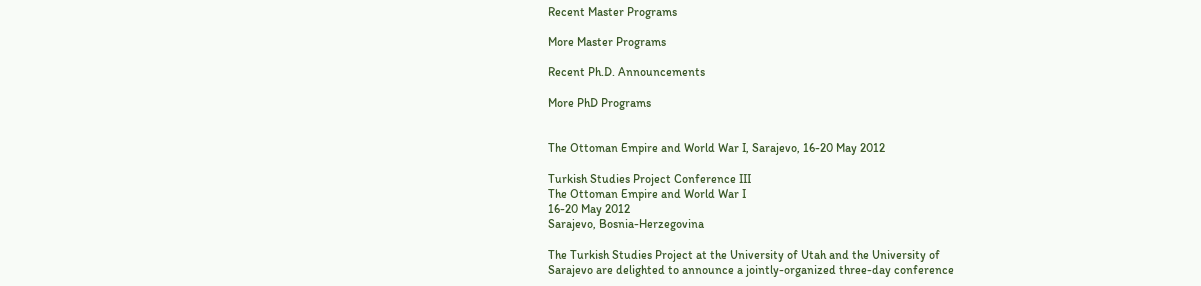Recent Master Programs

More Master Programs

Recent Ph.D. Announcements

More PhD Programs


The Ottoman Empire and World War I, Sarajevo, 16-20 May 2012

Turkish Studies Project Conference III
The Ottoman Empire and World War I
16-20 May 2012
Sarajevo, Bosnia-Herzegovina

The Turkish Studies Project at the University of Utah and the University of
Sarajevo are delighted to announce a jointly-organized three-day conference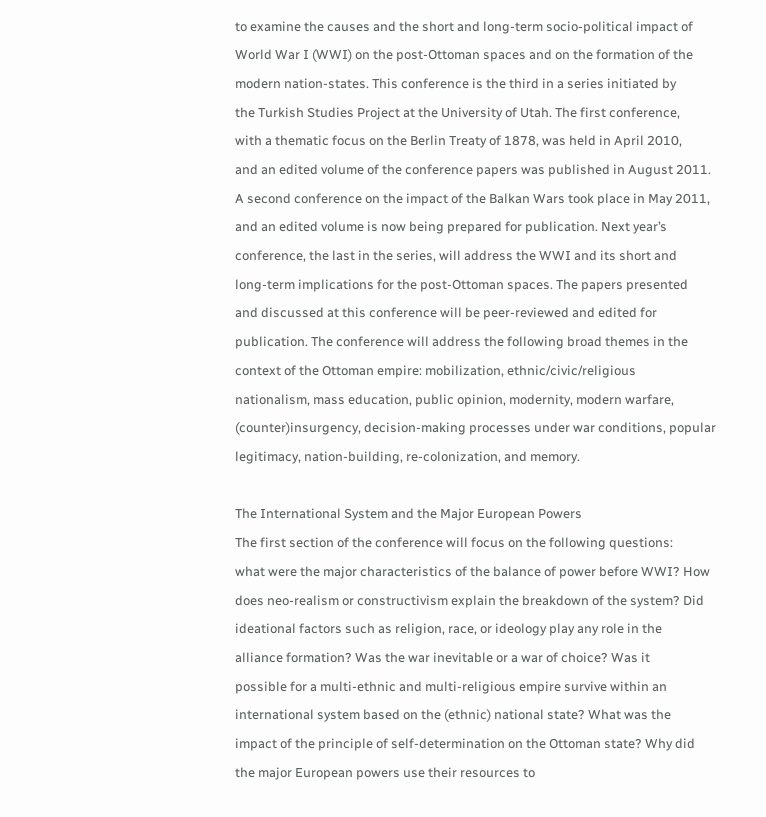to examine the causes and the short and long-term socio-political impact of
World War I (WWI) on the post-Ottoman spaces and on the formation of the
modern nation-states. This conference is the third in a series initiated by
the Turkish Studies Project at the University of Utah. The first conference,
with a thematic focus on the Berlin Treaty of 1878, was held in April 2010,
and an edited volume of the conference papers was published in August 2011.
A second conference on the impact of the Balkan Wars took place in May 2011,
and an edited volume is now being prepared for publication. Next year’s
conference, the last in the series, will address the WWI and its short and
long-term implications for the post-Ottoman spaces. The papers presented
and discussed at this conference will be peer-reviewed and edited for
publication. The conference will address the following broad themes in the
context of the Ottoman empire: mobilization, ethnic/civic/religious
nationalism, mass education, public opinion, modernity, modern warfare,
(counter)insurgency, decision-making processes under war conditions, popular
legitimacy, nation-building, re-colonization, and memory.

The International System and the Major European Powers
The first section of the conference will focus on the following questions:
what were the major characteristics of the balance of power before WWI? How
does neo-realism or constructivism explain the breakdown of the system? Did
ideational factors such as religion, race, or ideology play any role in the
alliance formation? Was the war inevitable or a war of choice? Was it
possible for a multi-ethnic and multi-religious empire survive within an
international system based on the (ethnic) national state? What was the
impact of the principle of self-determination on the Ottoman state? Why did
the major European powers use their resources to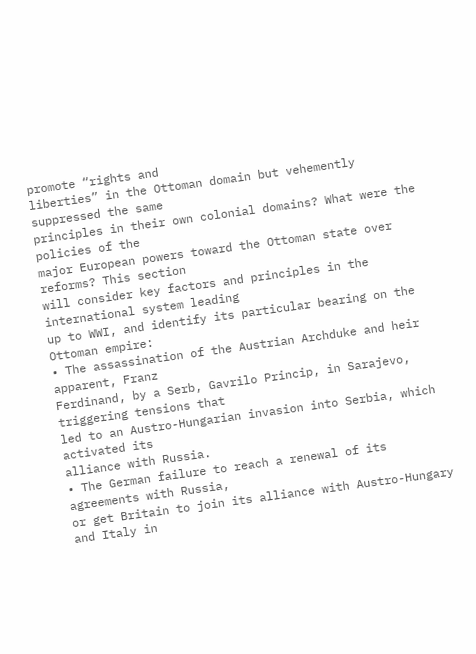promote “rights and
liberties” in the Ottoman domain but vehemently suppressed the same
principles in their own colonial domains? What were the policies of the
major European powers toward the Ottoman state over reforms? This section
will consider key factors and principles in the international system leading
up to WWI, and identify its particular bearing on the Ottoman empire:
• The assassination of the Austrian Archduke and heir apparent, Franz
Ferdinand, by a Serb, Gavrilo Princip, in Sarajevo, triggering tensions that
led to an Austro-Hungarian invasion into Serbia, which activated its
alliance with Russia.
• The German failure to reach a renewal of its agreements with Russia,
or get Britain to join its alliance with Austro-Hungary and Italy in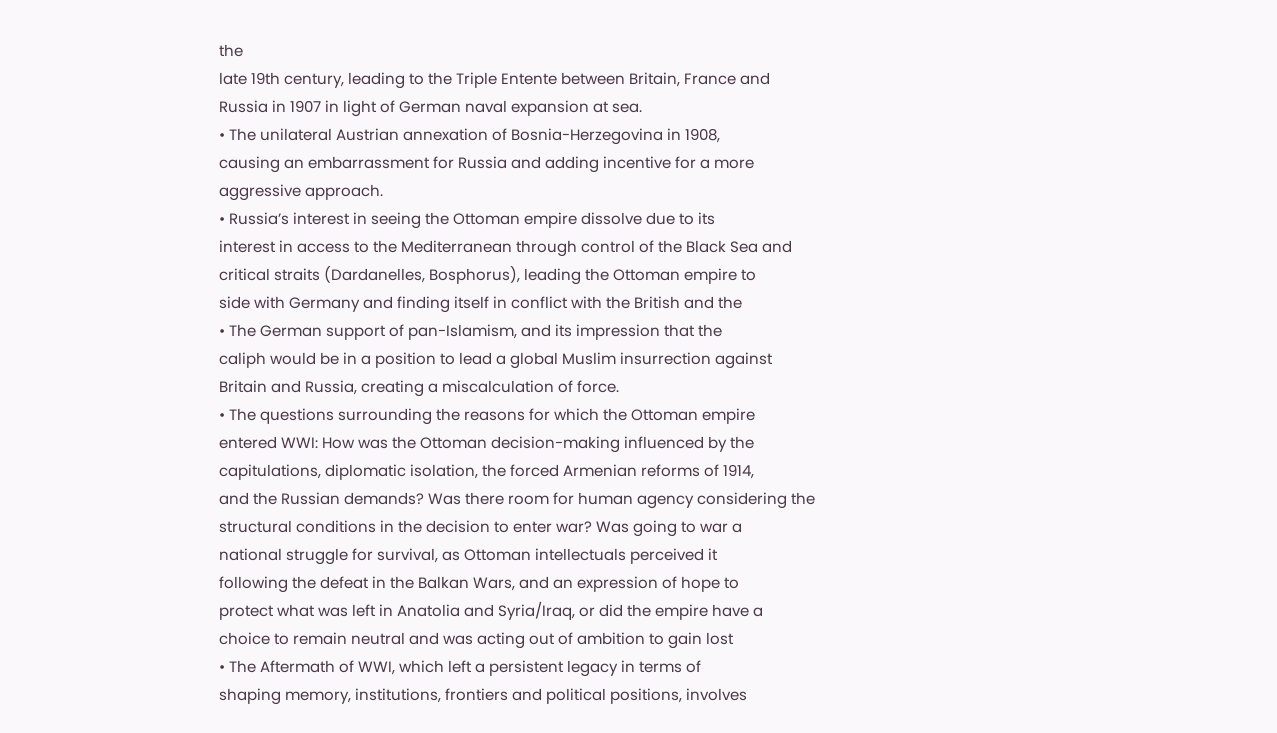the
late 19th century, leading to the Triple Entente between Britain, France and
Russia in 1907 in light of German naval expansion at sea.
• The unilateral Austrian annexation of Bosnia-Herzegovina in 1908,
causing an embarrassment for Russia and adding incentive for a more
aggressive approach.
• Russia’s interest in seeing the Ottoman empire dissolve due to its
interest in access to the Mediterranean through control of the Black Sea and
critical straits (Dardanelles, Bosphorus), leading the Ottoman empire to
side with Germany and finding itself in conflict with the British and the
• The German support of pan-Islamism, and its impression that the
caliph would be in a position to lead a global Muslim insurrection against
Britain and Russia, creating a miscalculation of force.
• The questions surrounding the reasons for which the Ottoman empire
entered WWI: How was the Ottoman decision-making influenced by the
capitulations, diplomatic isolation, the forced Armenian reforms of 1914,
and the Russian demands? Was there room for human agency considering the
structural conditions in the decision to enter war? Was going to war a
national struggle for survival, as Ottoman intellectuals perceived it
following the defeat in the Balkan Wars, and an expression of hope to
protect what was left in Anatolia and Syria/Iraq, or did the empire have a
choice to remain neutral and was acting out of ambition to gain lost
• The Aftermath of WWI, which left a persistent legacy in terms of
shaping memory, institutions, frontiers and political positions, involves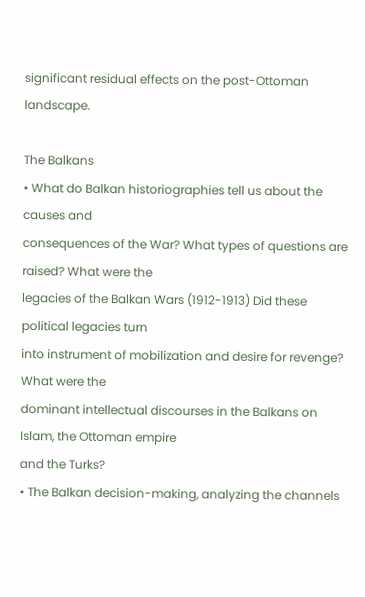significant residual effects on the post-Ottoman landscape.

The Balkans
• What do Balkan historiographies tell us about the causes and
consequences of the War? What types of questions are raised? What were the
legacies of the Balkan Wars (1912-1913) Did these political legacies turn
into instrument of mobilization and desire for revenge? What were the
dominant intellectual discourses in the Balkans on Islam, the Ottoman empire
and the Turks?
• The Balkan decision-making, analyzing the channels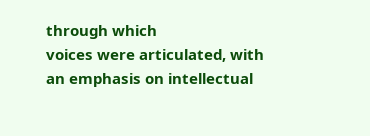through which
voices were articulated, with an emphasis on intellectual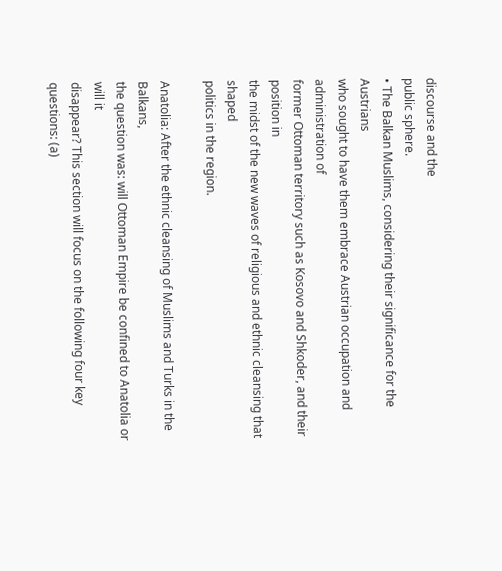discourse and the
public sphere.
• The Balkan Muslims, considering their significance for the Austrians
who sought to have them embrace Austrian occupation and administration of
former Ottoman territory such as Kosovo and Shkoder, and their position in
the midst of the new waves of religious and ethnic cleansing that shaped
politics in the region.

Anatolia: After the ethnic cleansing of Muslims and Turks in the Balkans,
the question was: will Ottoman Empire be confined to Anatolia or will it
disappear? This section will focus on the following four key questions: (a)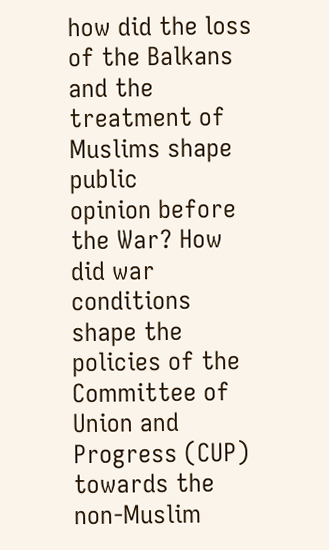how did the loss of the Balkans and the treatment of Muslims shape public
opinion before the War? How did war conditions shape the policies of the
Committee of Union and Progress (CUP) towards the non-Muslim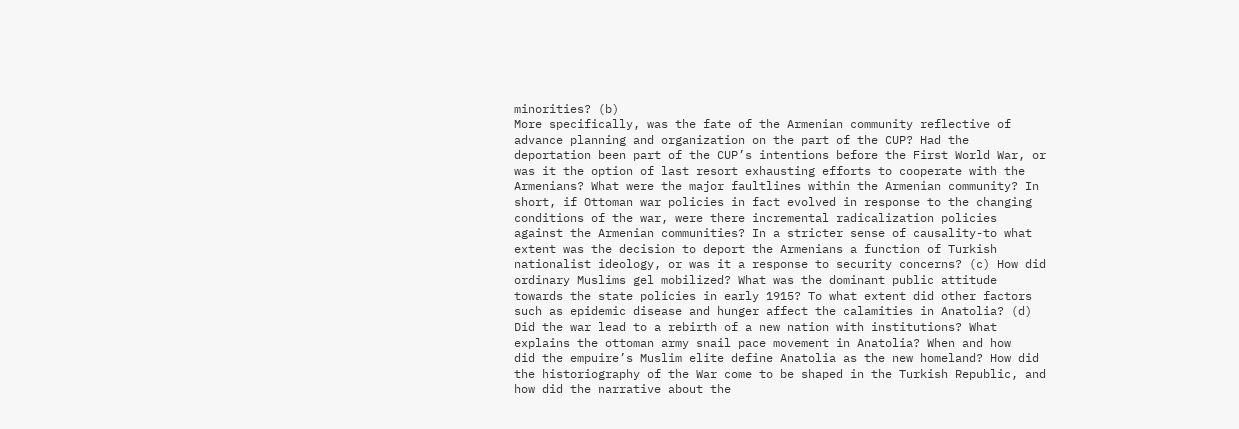minorities? (b)
More specifically, was the fate of the Armenian community reflective of
advance planning and organization on the part of the CUP? Had the
deportation been part of the CUP’s intentions before the First World War, or
was it the option of last resort exhausting efforts to cooperate with the
Armenians? What were the major faultlines within the Armenian community? In
short, if Ottoman war policies in fact evolved in response to the changing
conditions of the war, were there incremental radicalization policies
against the Armenian communities? In a stricter sense of causality-to what
extent was the decision to deport the Armenians a function of Turkish
nationalist ideology, or was it a response to security concerns? (c) How did
ordinary Muslims gel mobilized? What was the dominant public attitude
towards the state policies in early 1915? To what extent did other factors
such as epidemic disease and hunger affect the calamities in Anatolia? (d)
Did the war lead to a rebirth of a new nation with institutions? What
explains the ottoman army snail pace movement in Anatolia? When and how
did the empuire’s Muslim elite define Anatolia as the new homeland? How did
the historiography of the War come to be shaped in the Turkish Republic, and
how did the narrative about the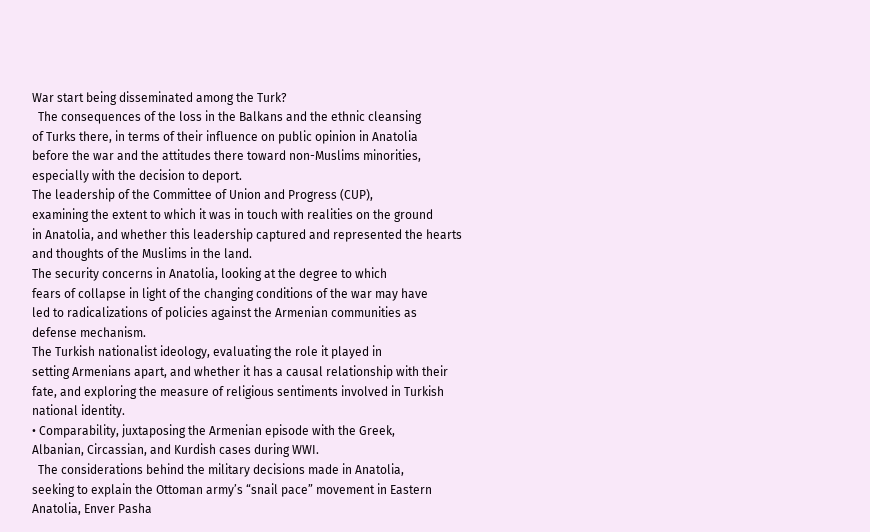War start being disseminated among the Turk?
  The consequences of the loss in the Balkans and the ethnic cleansing
of Turks there, in terms of their influence on public opinion in Anatolia
before the war and the attitudes there toward non-Muslims minorities,
especially with the decision to deport.
The leadership of the Committee of Union and Progress (CUP),
examining the extent to which it was in touch with realities on the ground
in Anatolia, and whether this leadership captured and represented the hearts
and thoughts of the Muslims in the land.
The security concerns in Anatolia, looking at the degree to which
fears of collapse in light of the changing conditions of the war may have
led to radicalizations of policies against the Armenian communities as
defense mechanism.
The Turkish nationalist ideology, evaluating the role it played in
setting Armenians apart, and whether it has a causal relationship with their
fate, and exploring the measure of religious sentiments involved in Turkish
national identity.
• Comparability, juxtaposing the Armenian episode with the Greek,
Albanian, Circassian, and Kurdish cases during WWI.
  The considerations behind the military decisions made in Anatolia,
seeking to explain the Ottoman army’s “snail pace” movement in Eastern
Anatolia, Enver Pasha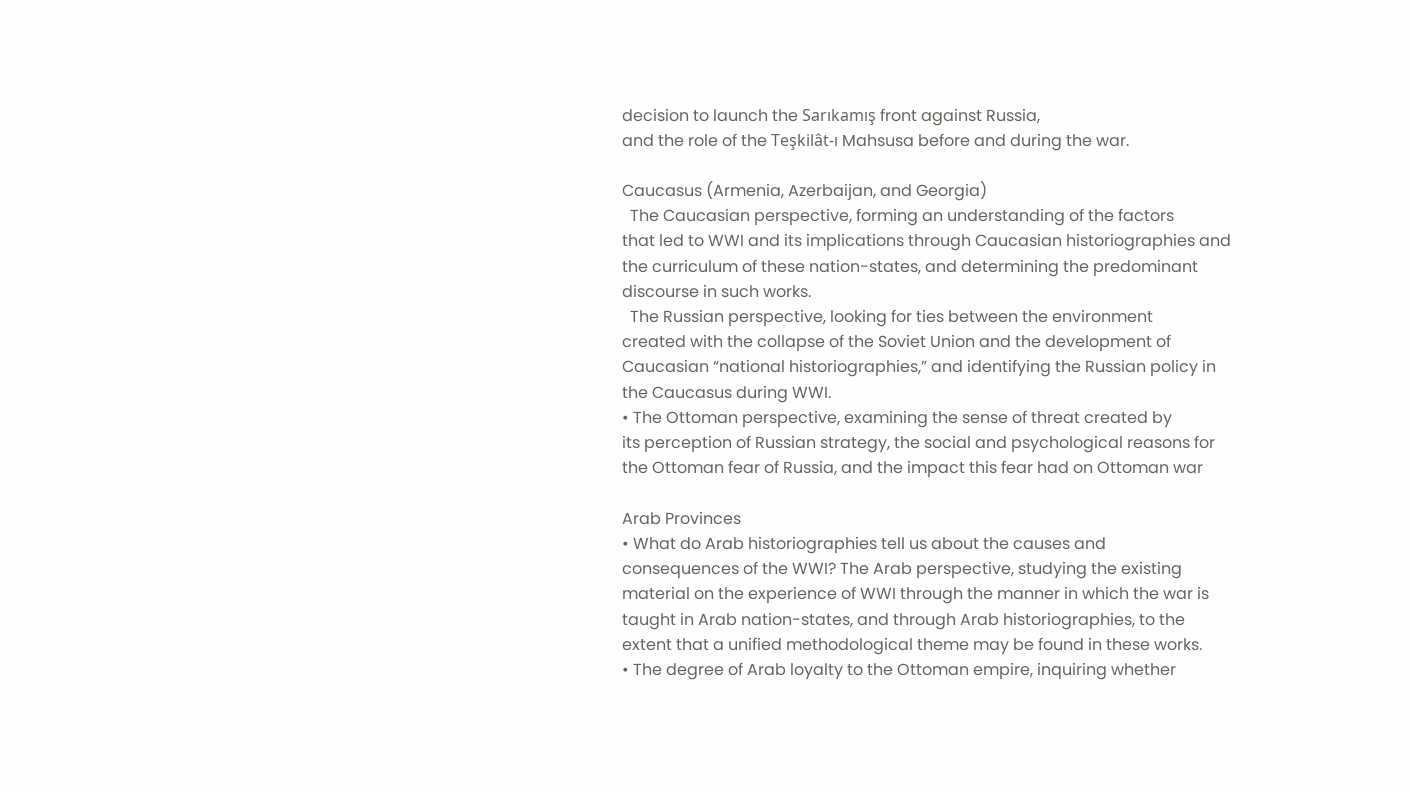decision to launch the Sarıkamış front against Russia,
and the role of the Teşkilât-ı Mahsusa before and during the war.

Caucasus (Armenia, Azerbaijan, and Georgia)
  The Caucasian perspective, forming an understanding of the factors
that led to WWI and its implications through Caucasian historiographies and
the curriculum of these nation-states, and determining the predominant
discourse in such works.
  The Russian perspective, looking for ties between the environment
created with the collapse of the Soviet Union and the development of
Caucasian “national historiographies,” and identifying the Russian policy in
the Caucasus during WWI.
• The Ottoman perspective, examining the sense of threat created by
its perception of Russian strategy, the social and psychological reasons for
the Ottoman fear of Russia, and the impact this fear had on Ottoman war

Arab Provinces
• What do Arab historiographies tell us about the causes and
consequences of the WWI? The Arab perspective, studying the existing
material on the experience of WWI through the manner in which the war is
taught in Arab nation-states, and through Arab historiographies, to the
extent that a unified methodological theme may be found in these works.
• The degree of Arab loyalty to the Ottoman empire, inquiring whether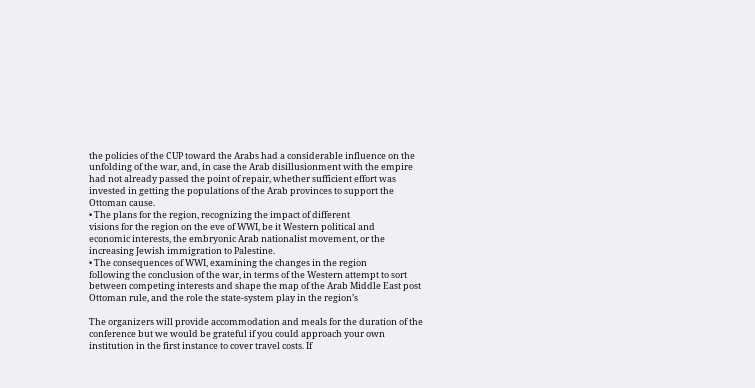the policies of the CUP toward the Arabs had a considerable influence on the
unfolding of the war, and, in case the Arab disillusionment with the empire
had not already passed the point of repair, whether sufficient effort was
invested in getting the populations of the Arab provinces to support the
Ottoman cause.
• The plans for the region, recognizing the impact of different
visions for the region on the eve of WWI, be it Western political and
economic interests, the embryonic Arab nationalist movement, or the
increasing Jewish immigration to Palestine.
• The consequences of WWI, examining the changes in the region
following the conclusion of the war, in terms of the Western attempt to sort
between competing interests and shape the map of the Arab Middle East post
Ottoman rule, and the role the state-system play in the region’s

The organizers will provide accommodation and meals for the duration of the
conference but we would be grateful if you could approach your own
institution in the first instance to cover travel costs. If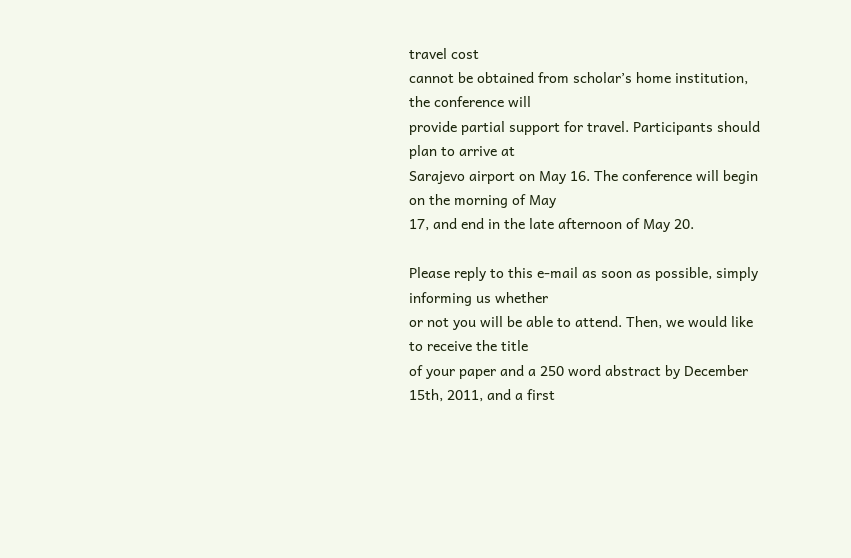travel cost
cannot be obtained from scholar’s home institution, the conference will
provide partial support for travel. Participants should plan to arrive at
Sarajevo airport on May 16. The conference will begin on the morning of May
17, and end in the late afternoon of May 20.

Please reply to this e-mail as soon as possible, simply informing us whether
or not you will be able to attend. Then, we would like to receive the title
of your paper and a 250 word abstract by December 15th, 2011, and a first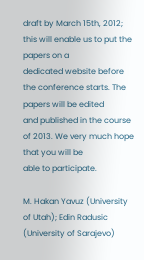draft by March 15th, 2012; this will enable us to put the papers on a
dedicated website before the conference starts. The papers will be edited
and published in the course of 2013. We very much hope that you will be
able to participate.

M. Hakan Yavuz (University of Utah); Edin Radusic (University of Sarajevo)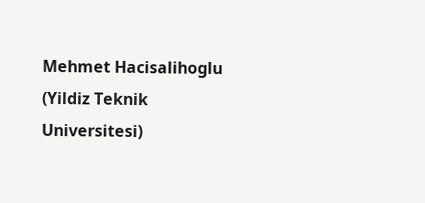Mehmet Hacisalihoglu (Yildiz Teknik Universitesi)